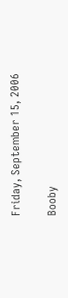Friday, September 15, 2006

Booby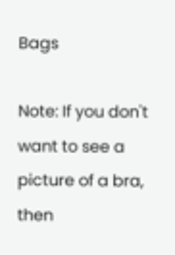Bags

Note: If you don't want to see a picture of a bra, then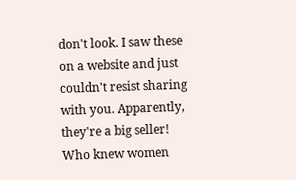don't look. I saw these on a website and just couldn't resist sharing with you. Apparently, they're a big seller! Who knew women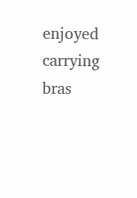enjoyed carrying bras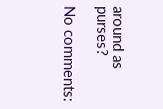around as purses?

No comments: